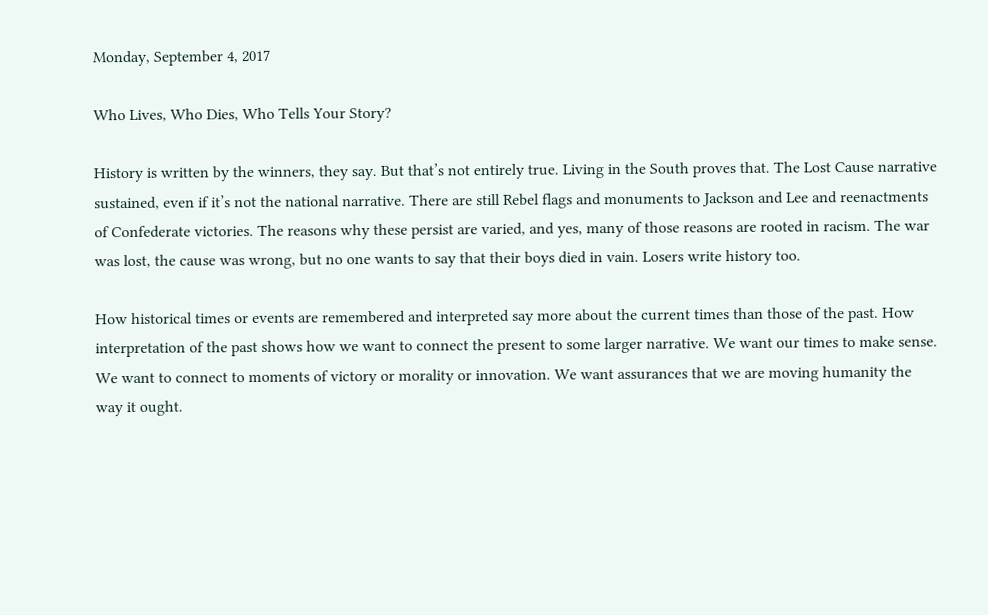Monday, September 4, 2017

Who Lives, Who Dies, Who Tells Your Story?

History is written by the winners, they say. But that’s not entirely true. Living in the South proves that. The Lost Cause narrative sustained, even if it’s not the national narrative. There are still Rebel flags and monuments to Jackson and Lee and reenactments of Confederate victories. The reasons why these persist are varied, and yes, many of those reasons are rooted in racism. The war was lost, the cause was wrong, but no one wants to say that their boys died in vain. Losers write history too.

How historical times or events are remembered and interpreted say more about the current times than those of the past. How interpretation of the past shows how we want to connect the present to some larger narrative. We want our times to make sense. We want to connect to moments of victory or morality or innovation. We want assurances that we are moving humanity the way it ought.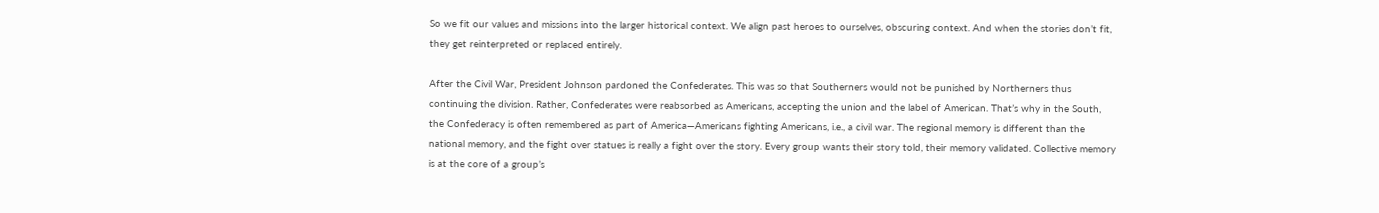So we fit our values and missions into the larger historical context. We align past heroes to ourselves, obscuring context. And when the stories don’t fit, they get reinterpreted or replaced entirely.

After the Civil War, President Johnson pardoned the Confederates. This was so that Southerners would not be punished by Northerners thus continuing the division. Rather, Confederates were reabsorbed as Americans, accepting the union and the label of American. That’s why in the South, the Confederacy is often remembered as part of America—Americans fighting Americans, i.e., a civil war. The regional memory is different than the national memory, and the fight over statues is really a fight over the story. Every group wants their story told, their memory validated. Collective memory is at the core of a group’s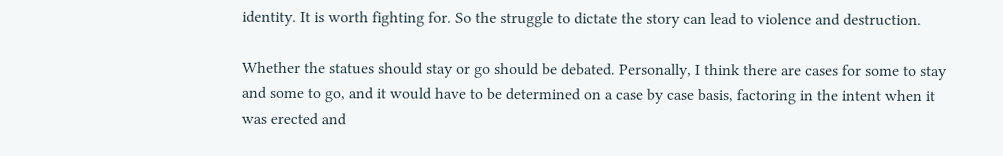identity. It is worth fighting for. So the struggle to dictate the story can lead to violence and destruction.

Whether the statues should stay or go should be debated. Personally, I think there are cases for some to stay and some to go, and it would have to be determined on a case by case basis, factoring in the intent when it was erected and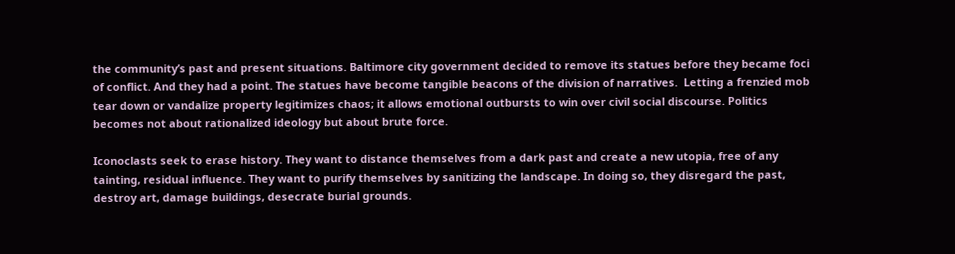the community’s past and present situations. Baltimore city government decided to remove its statues before they became foci of conflict. And they had a point. The statues have become tangible beacons of the division of narratives.  Letting a frenzied mob tear down or vandalize property legitimizes chaos; it allows emotional outbursts to win over civil social discourse. Politics becomes not about rationalized ideology but about brute force.

Iconoclasts seek to erase history. They want to distance themselves from a dark past and create a new utopia, free of any tainting, residual influence. They want to purify themselves by sanitizing the landscape. In doing so, they disregard the past, destroy art, damage buildings, desecrate burial grounds.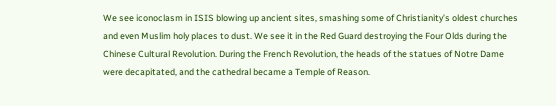We see iconoclasm in ISIS blowing up ancient sites, smashing some of Christianity’s oldest churches and even Muslim holy places to dust. We see it in the Red Guard destroying the Four Olds during the Chinese Cultural Revolution. During the French Revolution, the heads of the statues of Notre Dame were decapitated, and the cathedral became a Temple of Reason.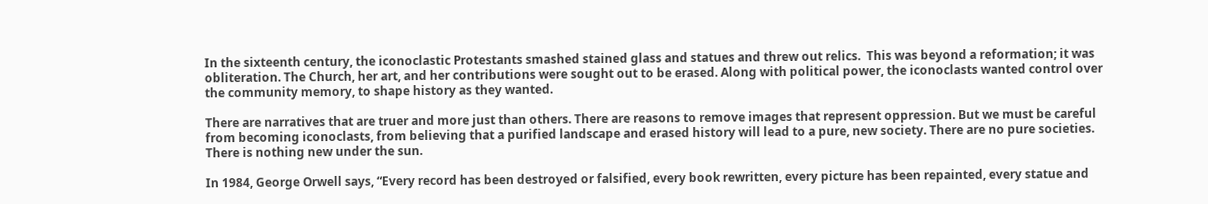In the sixteenth century, the iconoclastic Protestants smashed stained glass and statues and threw out relics.  This was beyond a reformation; it was obliteration. The Church, her art, and her contributions were sought out to be erased. Along with political power, the iconoclasts wanted control over the community memory, to shape history as they wanted.

There are narratives that are truer and more just than others. There are reasons to remove images that represent oppression. But we must be careful from becoming iconoclasts, from believing that a purified landscape and erased history will lead to a pure, new society. There are no pure societies. There is nothing new under the sun.

In 1984, George Orwell says, “Every record has been destroyed or falsified, every book rewritten, every picture has been repainted, every statue and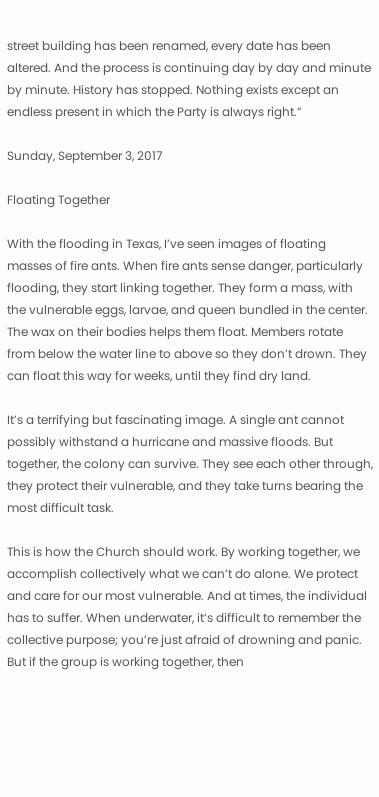street building has been renamed, every date has been altered. And the process is continuing day by day and minute by minute. History has stopped. Nothing exists except an endless present in which the Party is always right.”

Sunday, September 3, 2017

Floating Together

With the flooding in Texas, I’ve seen images of floating masses of fire ants. When fire ants sense danger, particularly flooding, they start linking together. They form a mass, with the vulnerable eggs, larvae, and queen bundled in the center. The wax on their bodies helps them float. Members rotate from below the water line to above so they don’t drown. They can float this way for weeks, until they find dry land.

It’s a terrifying but fascinating image. A single ant cannot possibly withstand a hurricane and massive floods. But together, the colony can survive. They see each other through, they protect their vulnerable, and they take turns bearing the most difficult task.

This is how the Church should work. By working together, we accomplish collectively what we can’t do alone. We protect and care for our most vulnerable. And at times, the individual has to suffer. When underwater, it’s difficult to remember the collective purpose; you’re just afraid of drowning and panic. But if the group is working together, then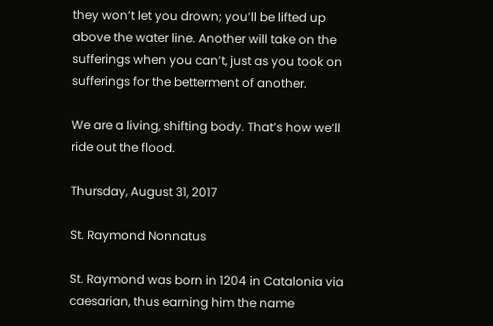they won’t let you drown; you’ll be lifted up above the water line. Another will take on the sufferings when you can’t, just as you took on sufferings for the betterment of another.

We are a living, shifting body. That’s how we’ll ride out the flood.

Thursday, August 31, 2017

St. Raymond Nonnatus

St. Raymond was born in 1204 in Catalonia via caesarian, thus earning him the name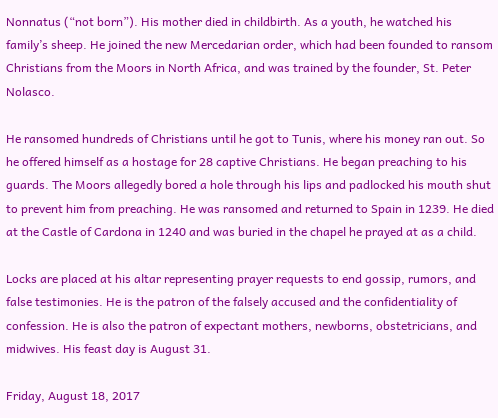Nonnatus (“not born”). His mother died in childbirth. As a youth, he watched his family’s sheep. He joined the new Mercedarian order, which had been founded to ransom Christians from the Moors in North Africa, and was trained by the founder, St. Peter Nolasco.

He ransomed hundreds of Christians until he got to Tunis, where his money ran out. So he offered himself as a hostage for 28 captive Christians. He began preaching to his guards. The Moors allegedly bored a hole through his lips and padlocked his mouth shut to prevent him from preaching. He was ransomed and returned to Spain in 1239. He died at the Castle of Cardona in 1240 and was buried in the chapel he prayed at as a child.

Locks are placed at his altar representing prayer requests to end gossip, rumors, and false testimonies. He is the patron of the falsely accused and the confidentiality of confession. He is also the patron of expectant mothers, newborns, obstetricians, and midwives. His feast day is August 31.

Friday, August 18, 2017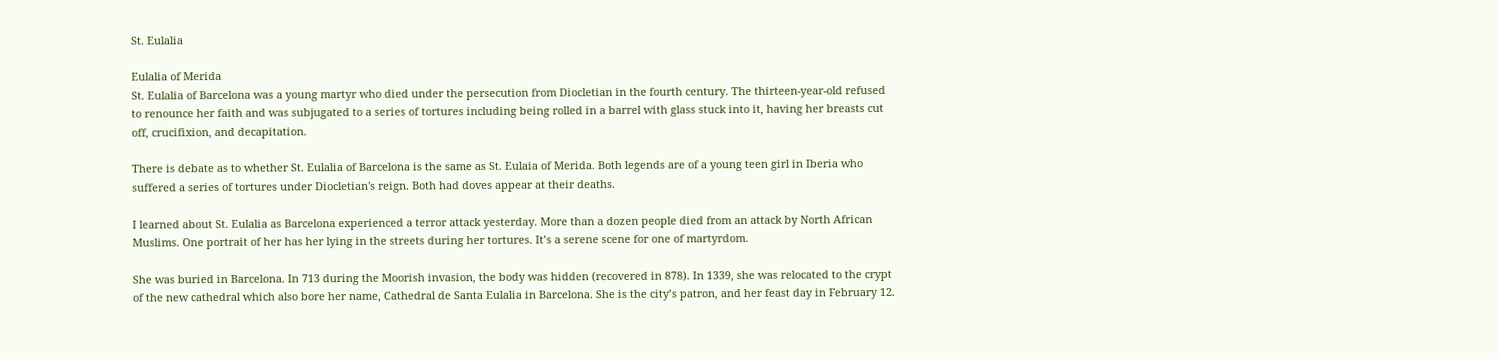St. Eulalia

Eulalia of Merida
St. Eulalia of Barcelona was a young martyr who died under the persecution from Diocletian in the fourth century. The thirteen-year-old refused to renounce her faith and was subjugated to a series of tortures including being rolled in a barrel with glass stuck into it, having her breasts cut off, crucifixion, and decapitation.

There is debate as to whether St. Eulalia of Barcelona is the same as St. Eulaia of Merida. Both legends are of a young teen girl in Iberia who suffered a series of tortures under Diocletian's reign. Both had doves appear at their deaths.

I learned about St. Eulalia as Barcelona experienced a terror attack yesterday. More than a dozen people died from an attack by North African Muslims. One portrait of her has her lying in the streets during her tortures. It’s a serene scene for one of martyrdom.

She was buried in Barcelona. In 713 during the Moorish invasion, the body was hidden (recovered in 878). In 1339, she was relocated to the crypt of the new cathedral which also bore her name, Cathedral de Santa Eulalia in Barcelona. She is the city’s patron, and her feast day in February 12.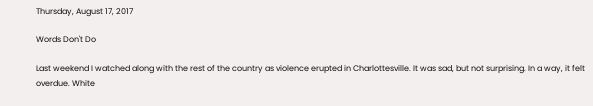Thursday, August 17, 2017

Words Don't Do

Last weekend I watched along with the rest of the country as violence erupted in Charlottesville. It was sad, but not surprising. In a way, it felt overdue. White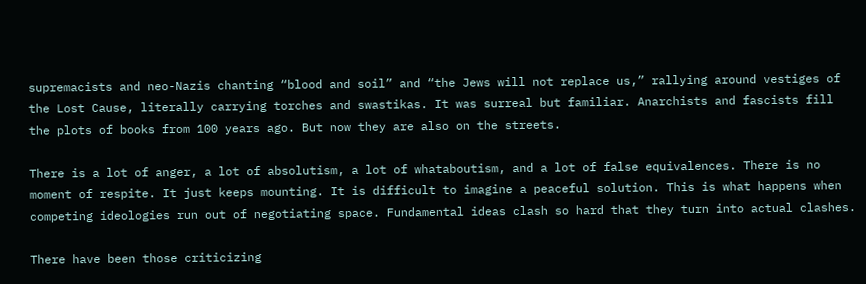supremacists and neo-Nazis chanting “blood and soil” and “the Jews will not replace us,” rallying around vestiges of the Lost Cause, literally carrying torches and swastikas. It was surreal but familiar. Anarchists and fascists fill the plots of books from 100 years ago. But now they are also on the streets.

There is a lot of anger, a lot of absolutism, a lot of whataboutism, and a lot of false equivalences. There is no moment of respite. It just keeps mounting. It is difficult to imagine a peaceful solution. This is what happens when competing ideologies run out of negotiating space. Fundamental ideas clash so hard that they turn into actual clashes.

There have been those criticizing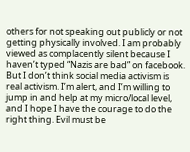others for not speaking out publicly or not getting physically involved. I am probably viewed as complacently silent because I haven’t typed “Nazis are bad” on facebook. But I don’t think social media activism is real activism. I’m alert, and I’m willing to jump in and help at my micro/local level, and I hope I have the courage to do the right thing. Evil must be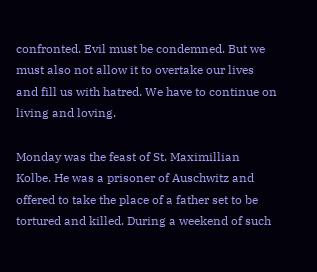confronted. Evil must be condemned. But we must also not allow it to overtake our lives and fill us with hatred. We have to continue on living and loving.

Monday was the feast of St. Maximillian Kolbe. He was a prisoner of Auschwitz and offered to take the place of a father set to be tortured and killed. During a weekend of such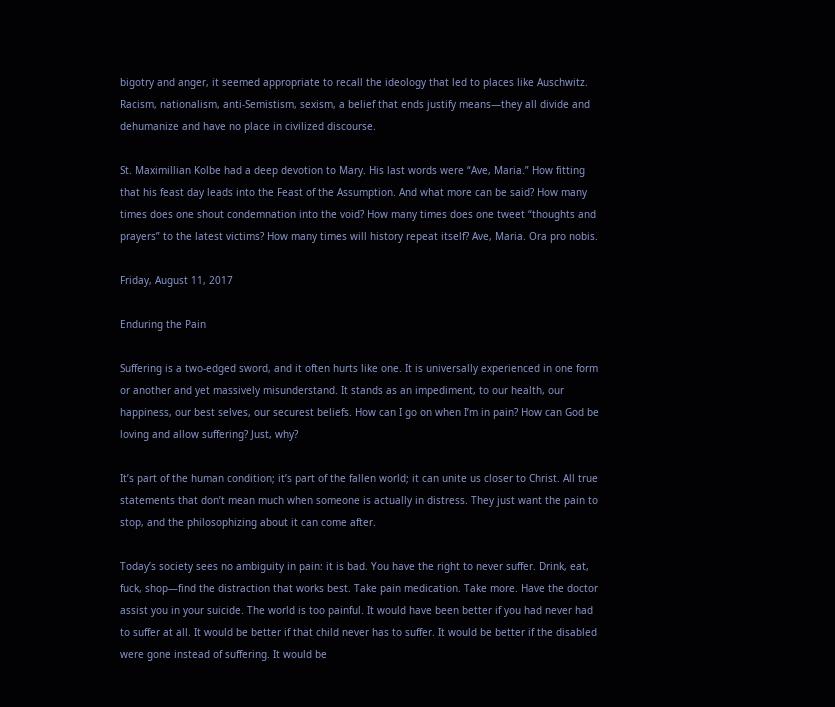bigotry and anger, it seemed appropriate to recall the ideology that led to places like Auschwitz. Racism, nationalism, anti-Semistism, sexism, a belief that ends justify means—they all divide and dehumanize and have no place in civilized discourse.

St. Maximillian Kolbe had a deep devotion to Mary. His last words were “Ave, Maria.” How fitting that his feast day leads into the Feast of the Assumption. And what more can be said? How many times does one shout condemnation into the void? How many times does one tweet “thoughts and prayers” to the latest victims? How many times will history repeat itself? Ave, Maria. Ora pro nobis.

Friday, August 11, 2017

Enduring the Pain

Suffering is a two-edged sword, and it often hurts like one. It is universally experienced in one form or another and yet massively misunderstand. It stands as an impediment, to our health, our happiness, our best selves, our securest beliefs. How can I go on when I’m in pain? How can God be loving and allow suffering? Just, why?

It’s part of the human condition; it’s part of the fallen world; it can unite us closer to Christ. All true statements that don’t mean much when someone is actually in distress. They just want the pain to stop, and the philosophizing about it can come after.

Today’s society sees no ambiguity in pain: it is bad. You have the right to never suffer. Drink, eat, fuck, shop—find the distraction that works best. Take pain medication. Take more. Have the doctor assist you in your suicide. The world is too painful. It would have been better if you had never had to suffer at all. It would be better if that child never has to suffer. It would be better if the disabled were gone instead of suffering. It would be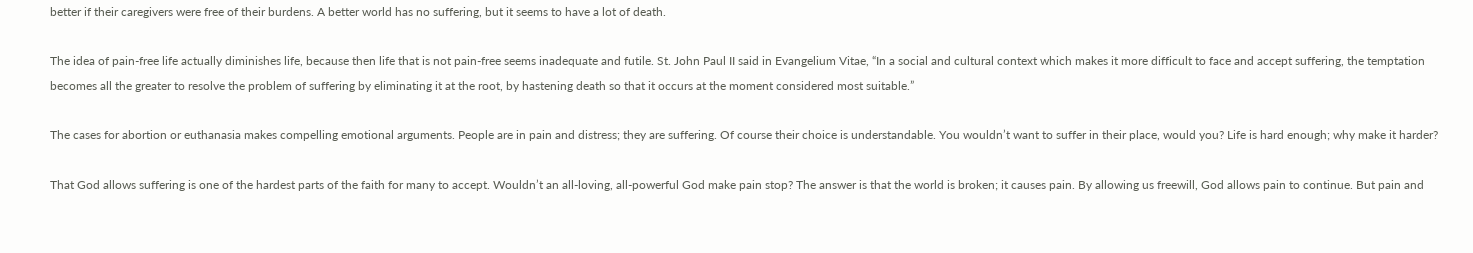better if their caregivers were free of their burdens. A better world has no suffering, but it seems to have a lot of death.

The idea of pain-free life actually diminishes life, because then life that is not pain-free seems inadequate and futile. St. John Paul II said in Evangelium Vitae, “In a social and cultural context which makes it more difficult to face and accept suffering, the temptation becomes all the greater to resolve the problem of suffering by eliminating it at the root, by hastening death so that it occurs at the moment considered most suitable.”

The cases for abortion or euthanasia makes compelling emotional arguments. People are in pain and distress; they are suffering. Of course their choice is understandable. You wouldn’t want to suffer in their place, would you? Life is hard enough; why make it harder?

That God allows suffering is one of the hardest parts of the faith for many to accept. Wouldn’t an all-loving, all-powerful God make pain stop? The answer is that the world is broken; it causes pain. By allowing us freewill, God allows pain to continue. But pain and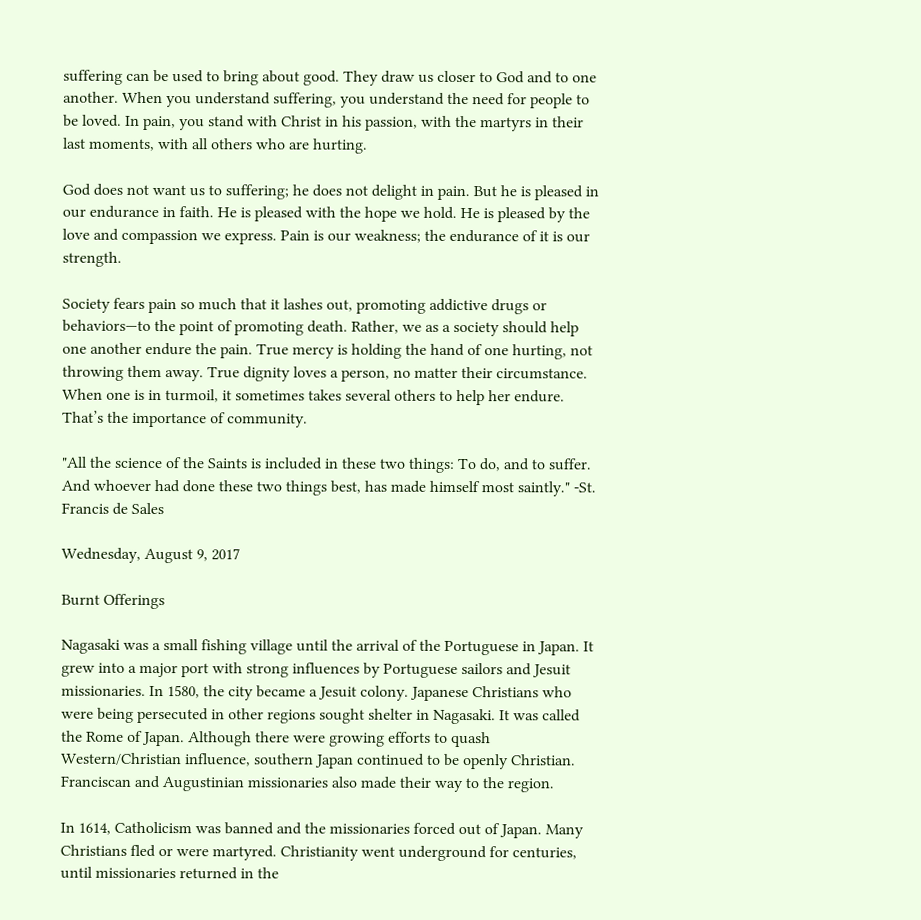suffering can be used to bring about good. They draw us closer to God and to one another. When you understand suffering, you understand the need for people to be loved. In pain, you stand with Christ in his passion, with the martyrs in their last moments, with all others who are hurting.

God does not want us to suffering; he does not delight in pain. But he is pleased in our endurance in faith. He is pleased with the hope we hold. He is pleased by the love and compassion we express. Pain is our weakness; the endurance of it is our strength.

Society fears pain so much that it lashes out, promoting addictive drugs or behaviors—to the point of promoting death. Rather, we as a society should help one another endure the pain. True mercy is holding the hand of one hurting, not throwing them away. True dignity loves a person, no matter their circumstance. When one is in turmoil, it sometimes takes several others to help her endure. That’s the importance of community.

"All the science of the Saints is included in these two things: To do, and to suffer. And whoever had done these two things best, has made himself most saintly." -St. Francis de Sales

Wednesday, August 9, 2017

Burnt Offerings

Nagasaki was a small fishing village until the arrival of the Portuguese in Japan. It grew into a major port with strong influences by Portuguese sailors and Jesuit missionaries. In 1580, the city became a Jesuit colony. Japanese Christians who were being persecuted in other regions sought shelter in Nagasaki. It was called the Rome of Japan. Although there were growing efforts to quash Western/Christian influence, southern Japan continued to be openly Christian. Franciscan and Augustinian missionaries also made their way to the region.

In 1614, Catholicism was banned and the missionaries forced out of Japan. Many Christians fled or were martyred. Christianity went underground for centuries, until missionaries returned in the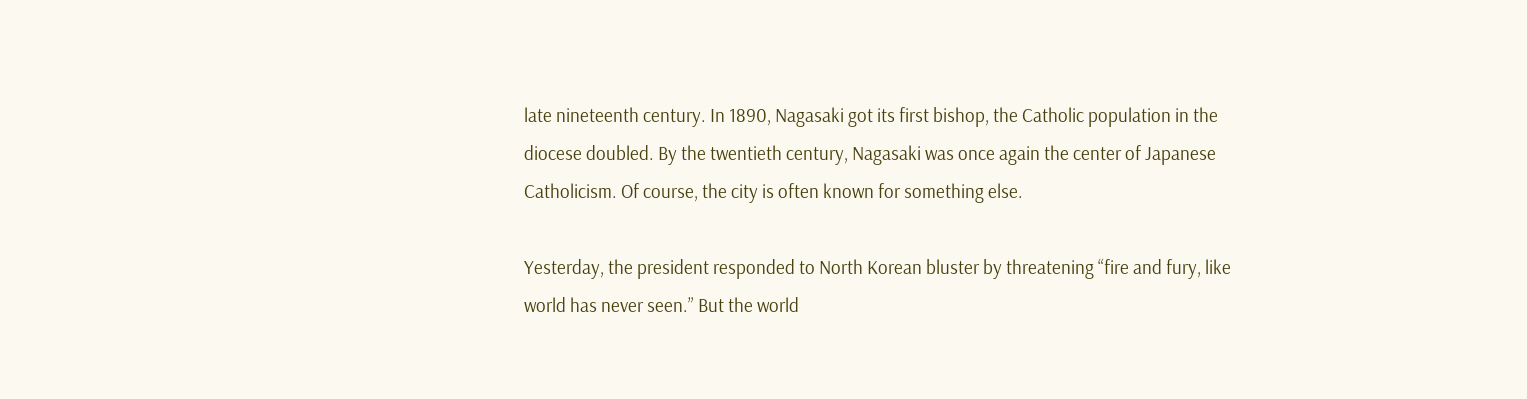late nineteenth century. In 1890, Nagasaki got its first bishop, the Catholic population in the diocese doubled. By the twentieth century, Nagasaki was once again the center of Japanese Catholicism. Of course, the city is often known for something else.

Yesterday, the president responded to North Korean bluster by threatening “fire and fury, like world has never seen.” But the world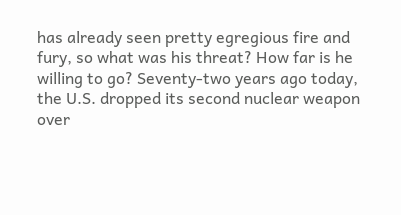has already seen pretty egregious fire and fury, so what was his threat? How far is he willing to go? Seventy-two years ago today, the U.S. dropped its second nuclear weapon over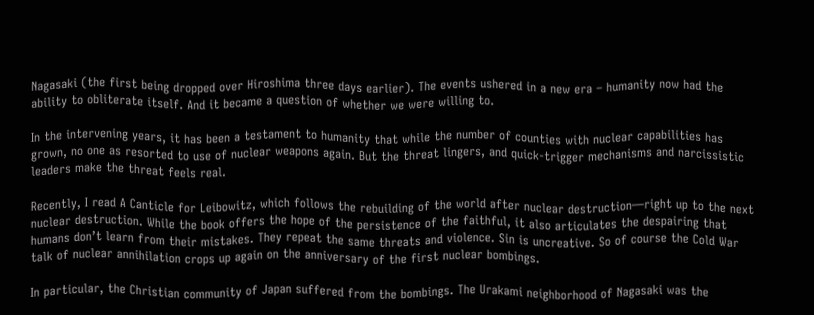Nagasaki (the first being dropped over Hiroshima three days earlier). The events ushered in a new era – humanity now had the ability to obliterate itself. And it became a question of whether we were willing to.

In the intervening years, it has been a testament to humanity that while the number of counties with nuclear capabilities has grown, no one as resorted to use of nuclear weapons again. But the threat lingers, and quick-trigger mechanisms and narcissistic leaders make the threat feels real.

Recently, I read A Canticle for Leibowitz, which follows the rebuilding of the world after nuclear destruction—right up to the next nuclear destruction. While the book offers the hope of the persistence of the faithful, it also articulates the despairing that humans don’t learn from their mistakes. They repeat the same threats and violence. Sin is uncreative. So of course the Cold War talk of nuclear annihilation crops up again on the anniversary of the first nuclear bombings.

In particular, the Christian community of Japan suffered from the bombings. The Urakami neighborhood of Nagasaki was the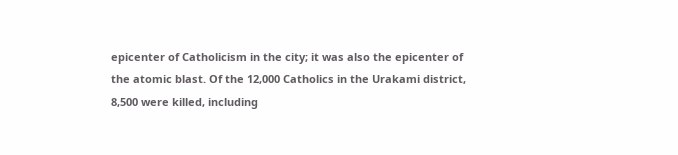epicenter of Catholicism in the city; it was also the epicenter of the atomic blast. Of the 12,000 Catholics in the Urakami district, 8,500 were killed, including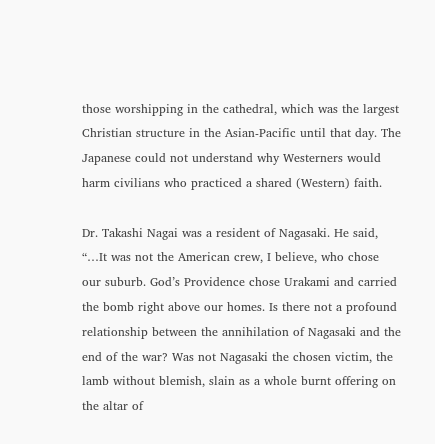those worshipping in the cathedral, which was the largest Christian structure in the Asian-Pacific until that day. The Japanese could not understand why Westerners would harm civilians who practiced a shared (Western) faith.

Dr. Takashi Nagai was a resident of Nagasaki. He said, “…It was not the American crew, I believe, who chose our suburb. God’s Providence chose Urakami and carried the bomb right above our homes. Is there not a profound relationship between the annihilation of Nagasaki and the end of the war? Was not Nagasaki the chosen victim, the lamb without blemish, slain as a whole burnt offering on the altar of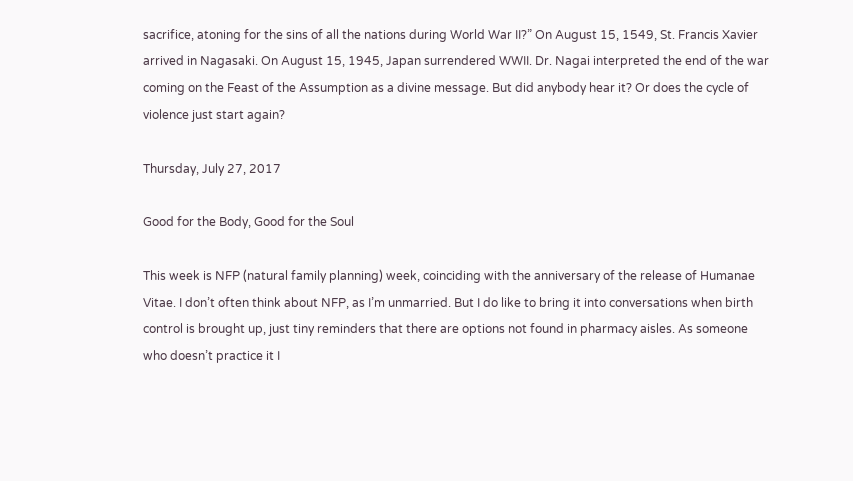sacrifice, atoning for the sins of all the nations during World War II?” On August 15, 1549, St. Francis Xavier arrived in Nagasaki. On August 15, 1945, Japan surrendered WWII. Dr. Nagai interpreted the end of the war coming on the Feast of the Assumption as a divine message. But did anybody hear it? Or does the cycle of violence just start again?

Thursday, July 27, 2017

Good for the Body, Good for the Soul

This week is NFP (natural family planning) week, coinciding with the anniversary of the release of Humanae Vitae. I don’t often think about NFP, as I’m unmarried. But I do like to bring it into conversations when birth control is brought up, just tiny reminders that there are options not found in pharmacy aisles. As someone who doesn’t practice it I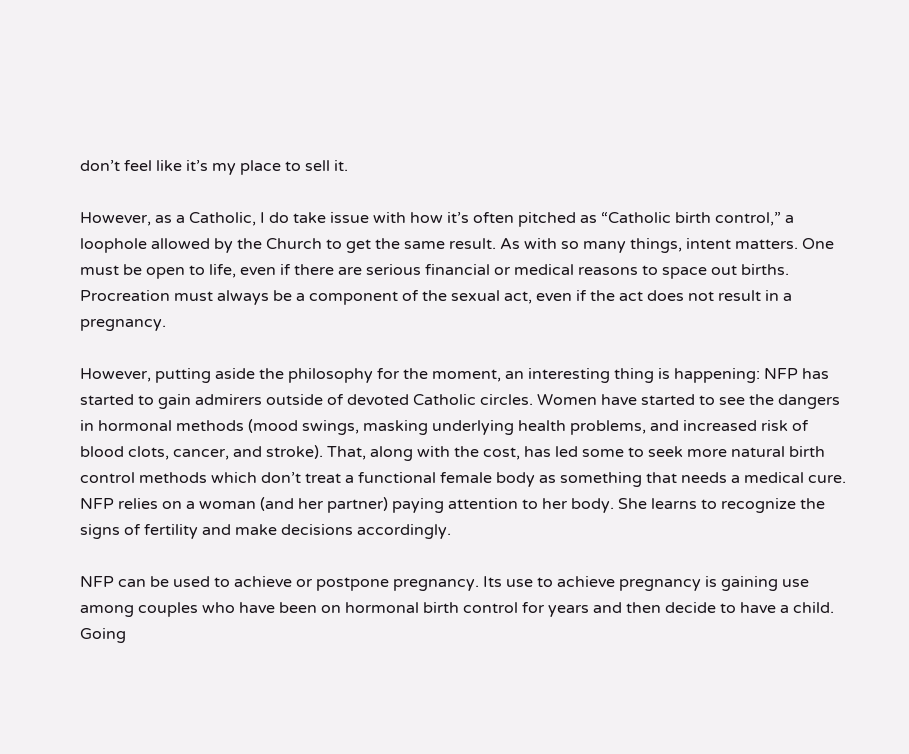don’t feel like it’s my place to sell it.

However, as a Catholic, I do take issue with how it’s often pitched as “Catholic birth control,” a loophole allowed by the Church to get the same result. As with so many things, intent matters. One must be open to life, even if there are serious financial or medical reasons to space out births. Procreation must always be a component of the sexual act, even if the act does not result in a pregnancy.

However, putting aside the philosophy for the moment, an interesting thing is happening: NFP has started to gain admirers outside of devoted Catholic circles. Women have started to see the dangers in hormonal methods (mood swings, masking underlying health problems, and increased risk of blood clots, cancer, and stroke). That, along with the cost, has led some to seek more natural birth control methods which don’t treat a functional female body as something that needs a medical cure. NFP relies on a woman (and her partner) paying attention to her body. She learns to recognize the signs of fertility and make decisions accordingly.

NFP can be used to achieve or postpone pregnancy. Its use to achieve pregnancy is gaining use among couples who have been on hormonal birth control for years and then decide to have a child. Going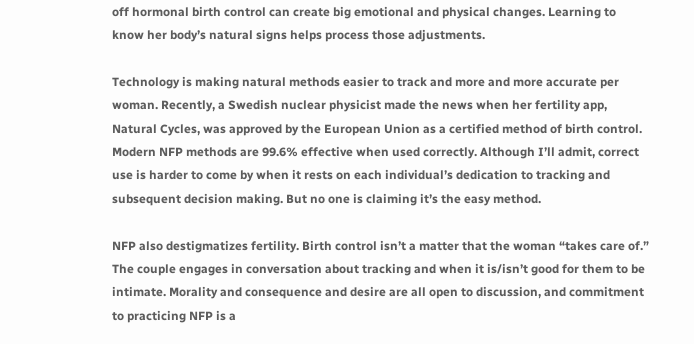off hormonal birth control can create big emotional and physical changes. Learning to know her body’s natural signs helps process those adjustments.

Technology is making natural methods easier to track and more and more accurate per woman. Recently, a Swedish nuclear physicist made the news when her fertility app, Natural Cycles, was approved by the European Union as a certified method of birth control. Modern NFP methods are 99.6% effective when used correctly. Although I’ll admit, correct use is harder to come by when it rests on each individual’s dedication to tracking and subsequent decision making. But no one is claiming it’s the easy method.

NFP also destigmatizes fertility. Birth control isn’t a matter that the woman “takes care of.” The couple engages in conversation about tracking and when it is/isn’t good for them to be intimate. Morality and consequence and desire are all open to discussion, and commitment to practicing NFP is a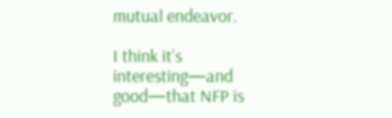mutual endeavor.

I think it’s interesting—and good—that NFP is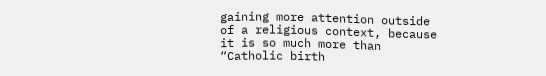gaining more attention outside of a religious context, because it is so much more than “Catholic birth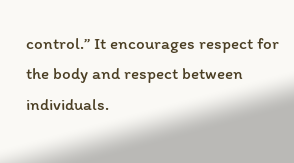control.” It encourages respect for the body and respect between individuals.